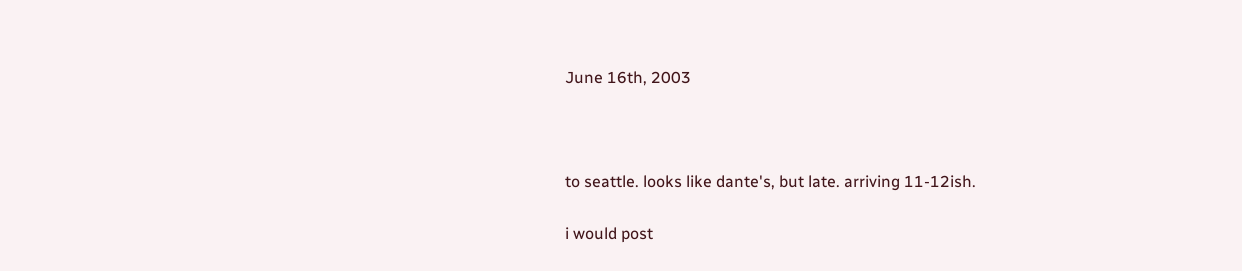June 16th, 2003



to seattle. looks like dante's, but late. arriving 11-12ish.

i would post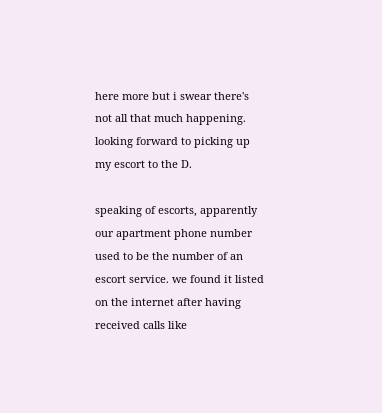here more but i swear there's not all that much happening.
looking forward to picking up my escort to the D.

speaking of escorts, apparently our apartment phone number used to be the number of an escort service. we found it listed on the internet after having received calls like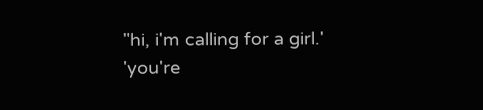"hi, i'm calling for a girl.'
'you're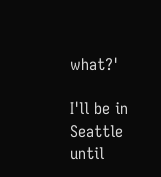what?'

I'll be in Seattle until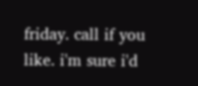friday. call if you like. i'm sure i'd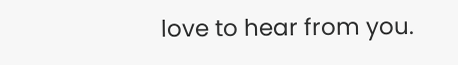love to hear from you.